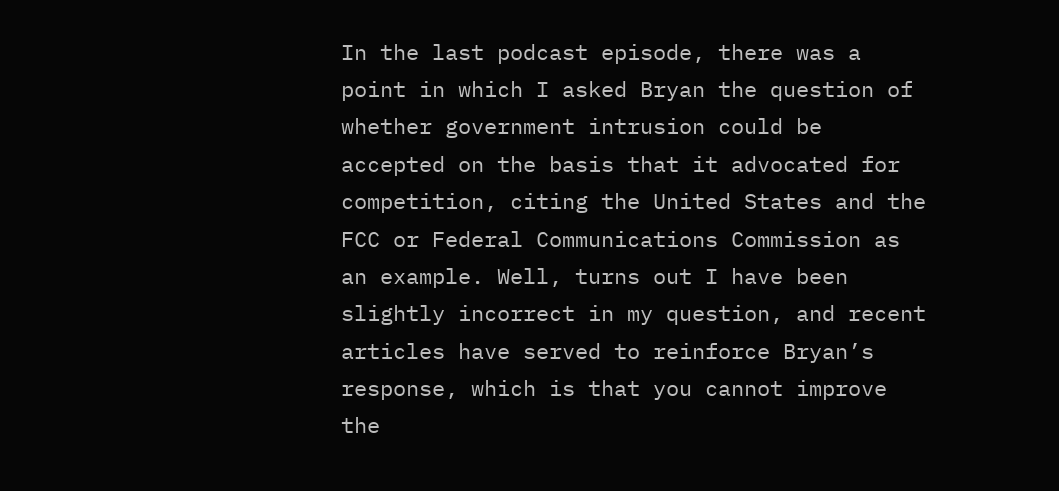In the last podcast episode, there was a point in which I asked Bryan the question of whether government intrusion could be accepted on the basis that it advocated for competition, citing the United States and the FCC or Federal Communications Commission as an example. Well, turns out I have been slightly incorrect in my question, and recent articles have served to reinforce Bryan’s response, which is that you cannot improve the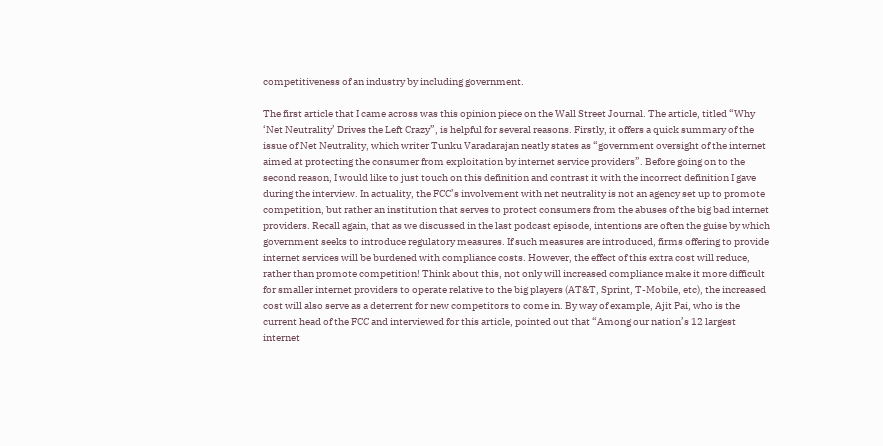competitiveness of an industry by including government.

The first article that I came across was this opinion piece on the Wall Street Journal. The article, titled “Why ‘Net Neutrality’ Drives the Left Crazy”, is helpful for several reasons. Firstly, it offers a quick summary of the issue of Net Neutrality, which writer Tunku Varadarajan neatly states as “government oversight of the internet aimed at protecting the consumer from exploitation by internet service providers”. Before going on to the second reason, I would like to just touch on this definition and contrast it with the incorrect definition I gave during the interview. In actuality, the FCC’s involvement with net neutrality is not an agency set up to promote competition, but rather an institution that serves to protect consumers from the abuses of the big bad internet providers. Recall again, that as we discussed in the last podcast episode, intentions are often the guise by which government seeks to introduce regulatory measures. If such measures are introduced, firms offering to provide internet services will be burdened with compliance costs. However, the effect of this extra cost will reduce, rather than promote competition! Think about this, not only will increased compliance make it more difficult for smaller internet providers to operate relative to the big players (AT&T, Sprint, T-Mobile, etc), the increased cost will also serve as a deterrent for new competitors to come in. By way of example, Ajit Pai, who is the current head of the FCC and interviewed for this article, pointed out that “Among our nation’s 12 largest internet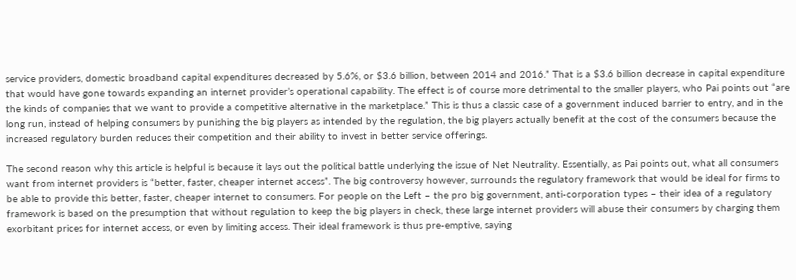service providers, domestic broadband capital expenditures decreased by 5.6%, or $3.6 billion, between 2014 and 2016.” That is a $3.6 billion decrease in capital expenditure that would have gone towards expanding an internet provider’s operational capability. The effect is of course more detrimental to the smaller players, who Pai points out “are the kinds of companies that we want to provide a competitive alternative in the marketplace.” This is thus a classic case of a government induced barrier to entry, and in the long run, instead of helping consumers by punishing the big players as intended by the regulation, the big players actually benefit at the cost of the consumers because the increased regulatory burden reduces their competition and their ability to invest in better service offerings.

The second reason why this article is helpful is because it lays out the political battle underlying the issue of Net Neutrality. Essentially, as Pai points out, what all consumers want from internet providers is “better, faster, cheaper internet access”. The big controversy however, surrounds the regulatory framework that would be ideal for firms to be able to provide this better, faster, cheaper internet to consumers. For people on the Left – the pro big government, anti-corporation types – their idea of a regulatory framework is based on the presumption that without regulation to keep the big players in check, these large internet providers will abuse their consumers by charging them exorbitant prices for internet access, or even by limiting access. Their ideal framework is thus pre-emptive, saying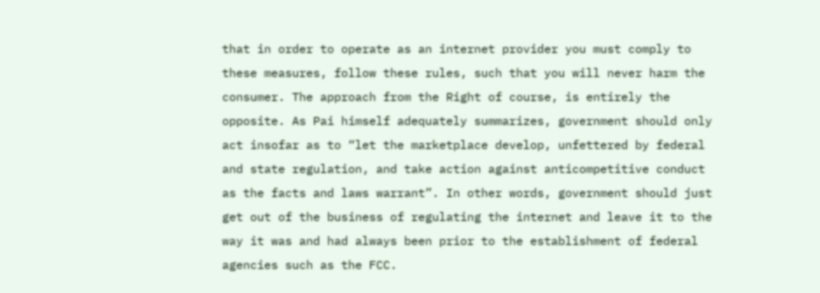that in order to operate as an internet provider you must comply to these measures, follow these rules, such that you will never harm the consumer. The approach from the Right of course, is entirely the opposite. As Pai himself adequately summarizes, government should only act insofar as to “let the marketplace develop, unfettered by federal and state regulation, and take action against anticompetitive conduct as the facts and laws warrant”. In other words, government should just get out of the business of regulating the internet and leave it to the way it was and had always been prior to the establishment of federal agencies such as the FCC.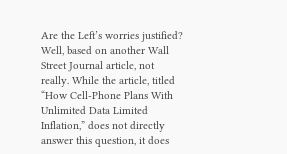Are the Left’s worries justified? Well, based on another Wall Street Journal article, not really. While the article, titled “How Cell-Phone Plans With Unlimited Data Limited Inflation,” does not directly answer this question, it does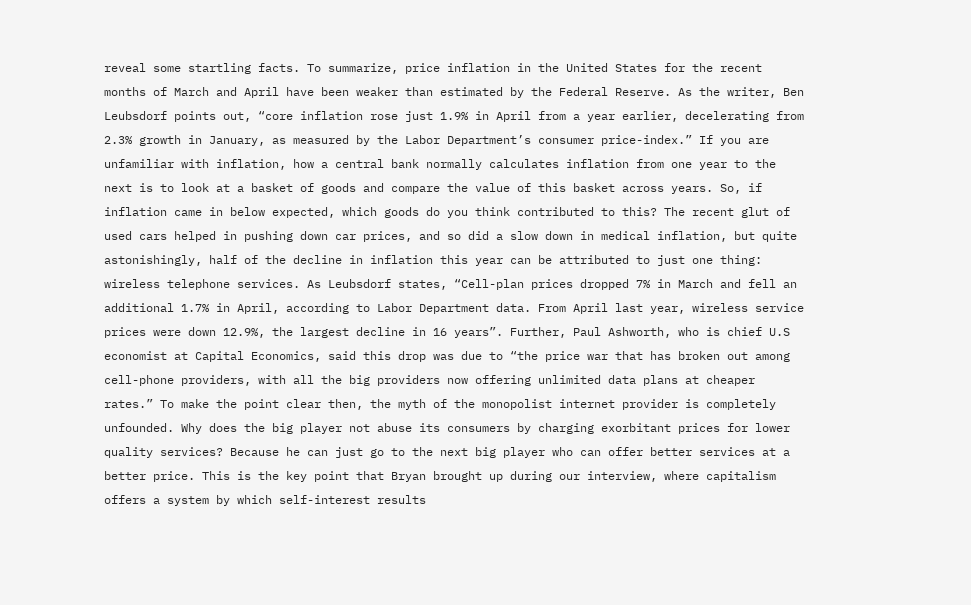reveal some startling facts. To summarize, price inflation in the United States for the recent months of March and April have been weaker than estimated by the Federal Reserve. As the writer, Ben Leubsdorf points out, “core inflation rose just 1.9% in April from a year earlier, decelerating from 2.3% growth in January, as measured by the Labor Department’s consumer price-index.” If you are unfamiliar with inflation, how a central bank normally calculates inflation from one year to the next is to look at a basket of goods and compare the value of this basket across years. So, if inflation came in below expected, which goods do you think contributed to this? The recent glut of used cars helped in pushing down car prices, and so did a slow down in medical inflation, but quite astonishingly, half of the decline in inflation this year can be attributed to just one thing: wireless telephone services. As Leubsdorf states, “Cell-plan prices dropped 7% in March and fell an additional 1.7% in April, according to Labor Department data. From April last year, wireless service prices were down 12.9%, the largest decline in 16 years”. Further, Paul Ashworth, who is chief U.S economist at Capital Economics, said this drop was due to “the price war that has broken out among cell-phone providers, with all the big providers now offering unlimited data plans at cheaper rates.” To make the point clear then, the myth of the monopolist internet provider is completely unfounded. Why does the big player not abuse its consumers by charging exorbitant prices for lower quality services? Because he can just go to the next big player who can offer better services at a better price. This is the key point that Bryan brought up during our interview, where capitalism offers a system by which self-interest results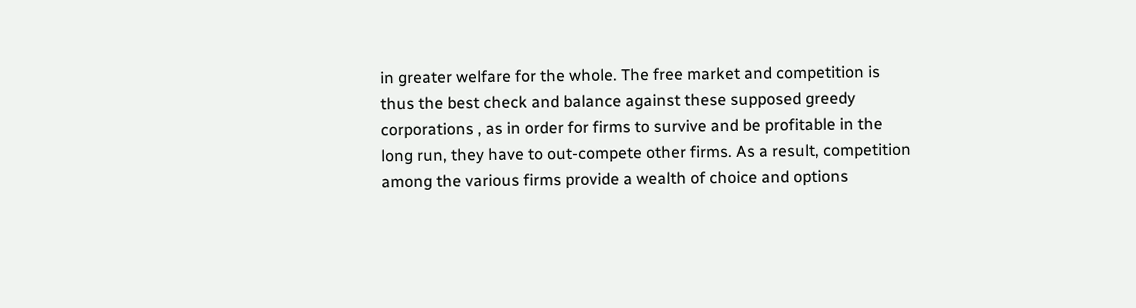in greater welfare for the whole. The free market and competition is thus the best check and balance against these supposed greedy corporations , as in order for firms to survive and be profitable in the long run, they have to out-compete other firms. As a result, competition among the various firms provide a wealth of choice and options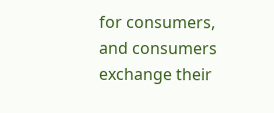for consumers, and consumers exchange their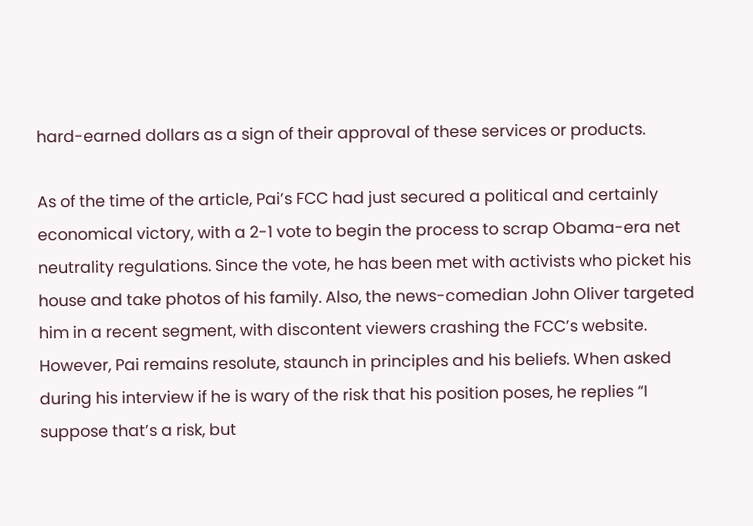hard-earned dollars as a sign of their approval of these services or products.

As of the time of the article, Pai’s FCC had just secured a political and certainly economical victory, with a 2-1 vote to begin the process to scrap Obama-era net neutrality regulations. Since the vote, he has been met with activists who picket his house and take photos of his family. Also, the news-comedian John Oliver targeted him in a recent segment, with discontent viewers crashing the FCC’s website. However, Pai remains resolute, staunch in principles and his beliefs. When asked during his interview if he is wary of the risk that his position poses, he replies “I suppose that’s a risk, but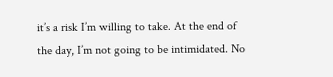it’s a risk I’m willing to take. At the end of the day, I’m not going to be intimidated. No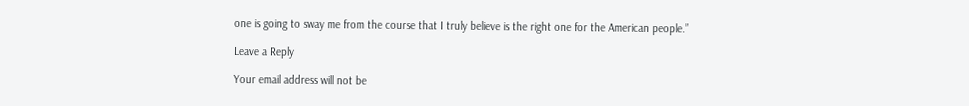one is going to sway me from the course that I truly believe is the right one for the American people.”

Leave a Reply

Your email address will not be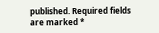published. Required fields are marked *